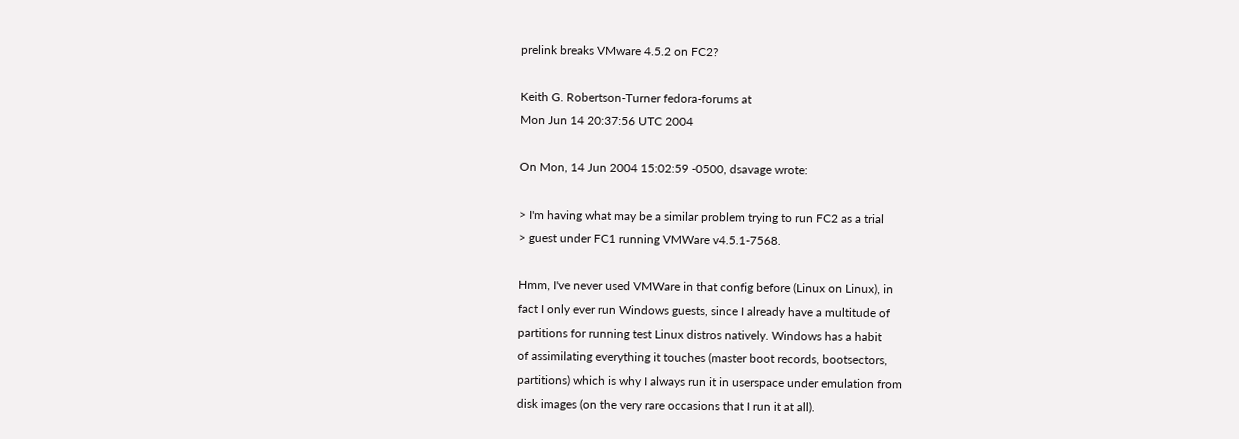prelink breaks VMware 4.5.2 on FC2?

Keith G. Robertson-Turner fedora-forums at
Mon Jun 14 20:37:56 UTC 2004

On Mon, 14 Jun 2004 15:02:59 -0500, dsavage wrote:

> I'm having what may be a similar problem trying to run FC2 as a trial
> guest under FC1 running VMWare v4.5.1-7568.

Hmm, I've never used VMWare in that config before (Linux on Linux), in
fact I only ever run Windows guests, since I already have a multitude of
partitions for running test Linux distros natively. Windows has a habit
of assimilating everything it touches (master boot records, bootsectors,
partitions) which is why I always run it in userspace under emulation from
disk images (on the very rare occasions that I run it at all).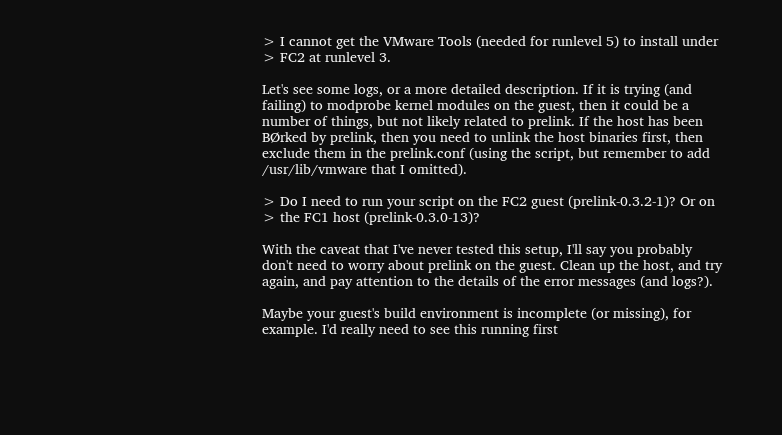> I cannot get the VMware Tools (needed for runlevel 5) to install under
> FC2 at runlevel 3.

Let's see some logs, or a more detailed description. If it is trying (and
failing) to modprobe kernel modules on the guest, then it could be a
number of things, but not likely related to prelink. If the host has been
BØrked by prelink, then you need to unlink the host binaries first, then
exclude them in the prelink.conf (using the script, but remember to add
/usr/lib/vmware that I omitted).

> Do I need to run your script on the FC2 guest (prelink-0.3.2-1)? Or on
> the FC1 host (prelink-0.3.0-13)?

With the caveat that I've never tested this setup, I'll say you probably
don't need to worry about prelink on the guest. Clean up the host, and try
again, and pay attention to the details of the error messages (and logs?).

Maybe your guest's build environment is incomplete (or missing), for
example. I'd really need to see this running first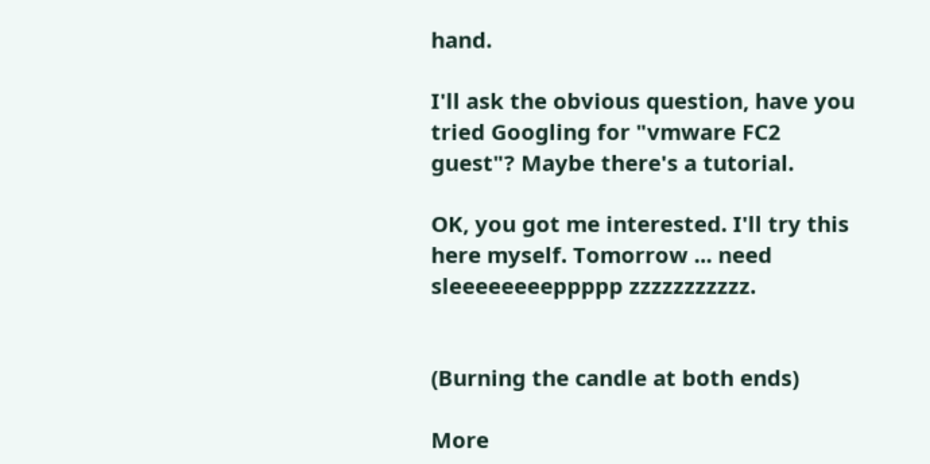hand.

I'll ask the obvious question, have you tried Googling for "vmware FC2
guest"? Maybe there's a tutorial.

OK, you got me interested. I'll try this here myself. Tomorrow ... need
sleeeeeeeeppppp zzzzzzzzzzz.


(Burning the candle at both ends)

More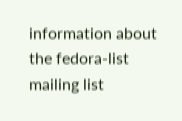information about the fedora-list mailing list